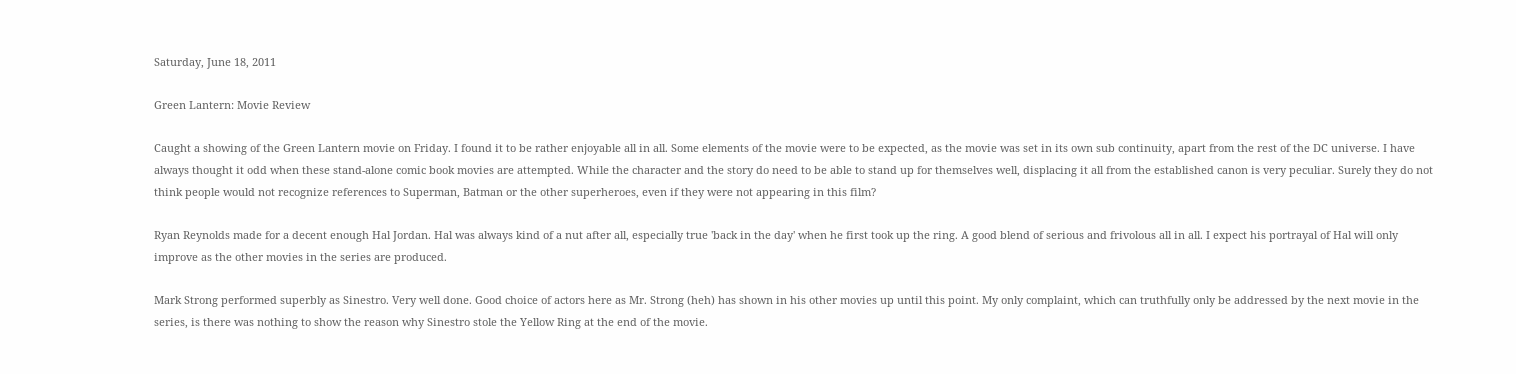Saturday, June 18, 2011

Green Lantern: Movie Review

Caught a showing of the Green Lantern movie on Friday. I found it to be rather enjoyable all in all. Some elements of the movie were to be expected, as the movie was set in its own sub continuity, apart from the rest of the DC universe. I have always thought it odd when these stand-alone comic book movies are attempted. While the character and the story do need to be able to stand up for themselves well, displacing it all from the established canon is very peculiar. Surely they do not think people would not recognize references to Superman, Batman or the other superheroes, even if they were not appearing in this film?

Ryan Reynolds made for a decent enough Hal Jordan. Hal was always kind of a nut after all, especially true 'back in the day' when he first took up the ring. A good blend of serious and frivolous all in all. I expect his portrayal of Hal will only improve as the other movies in the series are produced.

Mark Strong performed superbly as Sinestro. Very well done. Good choice of actors here as Mr. Strong (heh) has shown in his other movies up until this point. My only complaint, which can truthfully only be addressed by the next movie in the series, is there was nothing to show the reason why Sinestro stole the Yellow Ring at the end of the movie.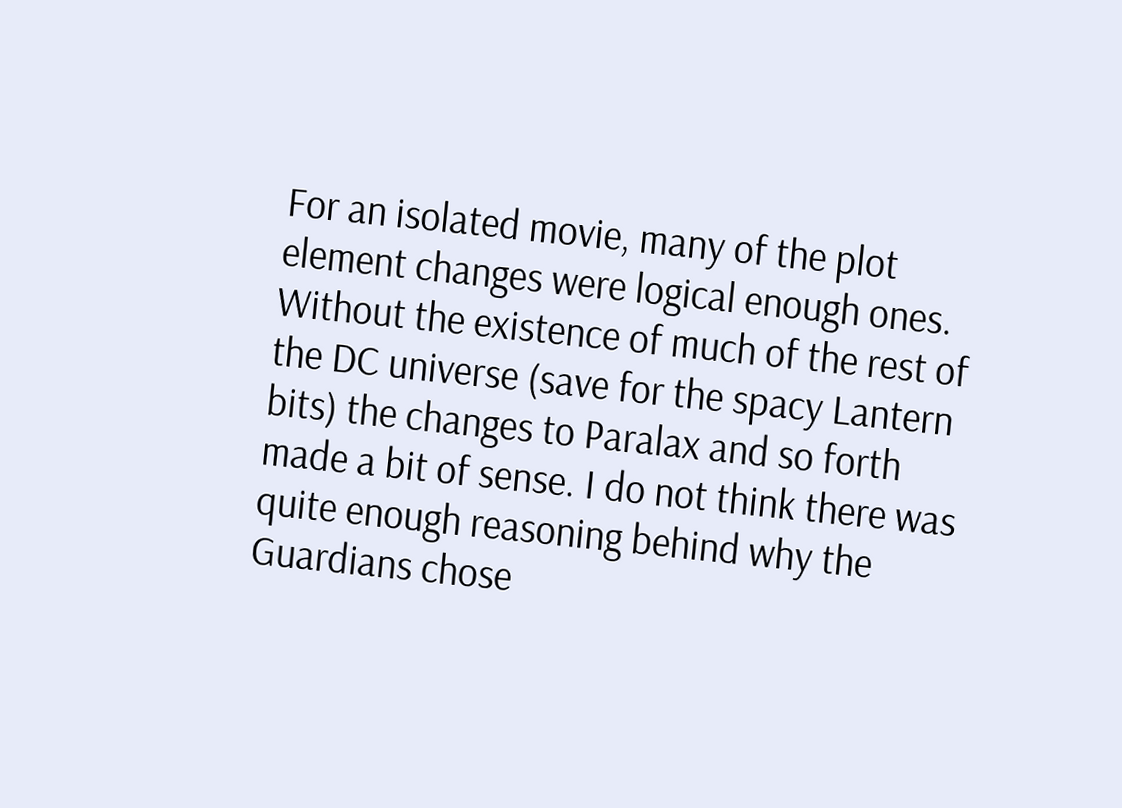For an isolated movie, many of the plot element changes were logical enough ones. Without the existence of much of the rest of the DC universe (save for the spacy Lantern bits) the changes to Paralax and so forth made a bit of sense. I do not think there was quite enough reasoning behind why the Guardians chose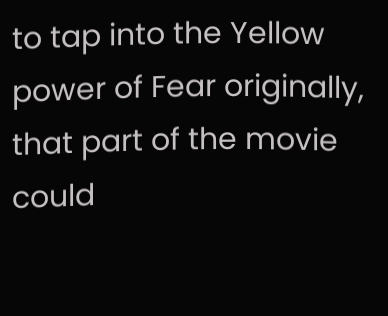to tap into the Yellow power of Fear originally, that part of the movie could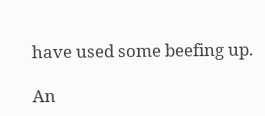have used some beefing up.

An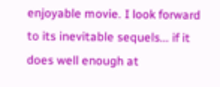enjoyable movie. I look forward to its inevitable sequels... if it does well enough at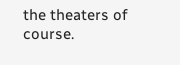the theaters of course.